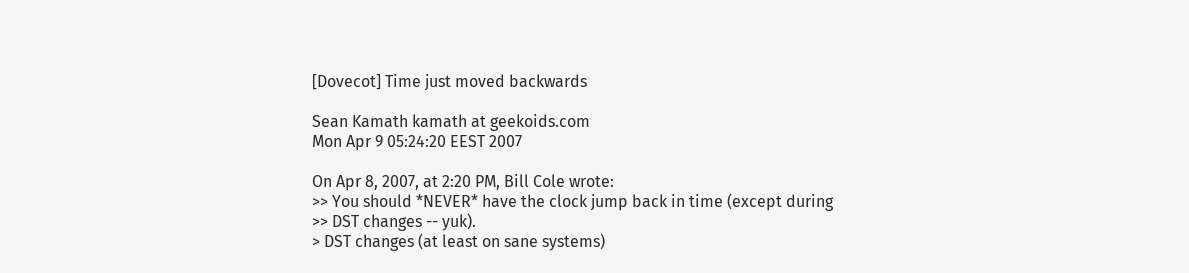[Dovecot] Time just moved backwards

Sean Kamath kamath at geekoids.com
Mon Apr 9 05:24:20 EEST 2007

On Apr 8, 2007, at 2:20 PM, Bill Cole wrote:
>> You should *NEVER* have the clock jump back in time (except during
>> DST changes -- yuk).
> DST changes (at least on sane systems)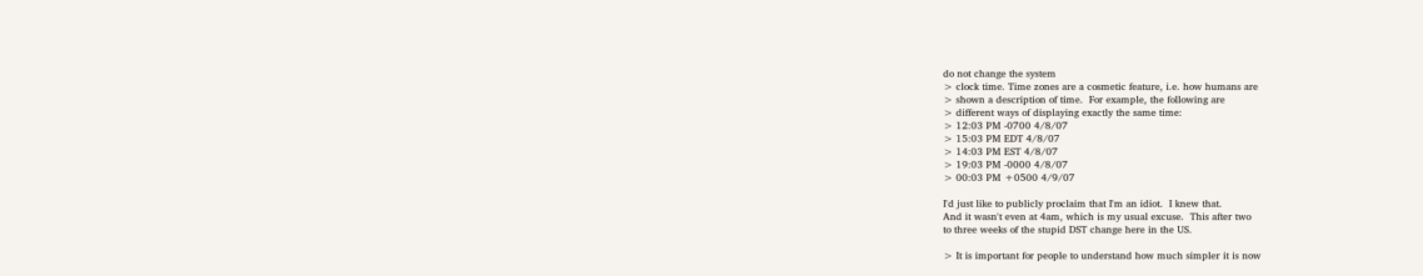do not change the system
> clock time. Time zones are a cosmetic feature, i.e. how humans are
> shown a description of time.  For example, the following are
> different ways of displaying exactly the same time:
> 12:03 PM -0700 4/8/07
> 15:03 PM EDT 4/8/07
> 14:03 PM EST 4/8/07
> 19:03 PM -0000 4/8/07
> 00:03 PM +0500 4/9/07

I'd just like to publicly proclaim that I'm an idiot.  I knew that.
And it wasn't even at 4am, which is my usual excuse.  This after two
to three weeks of the stupid DST change here in the US.

> It is important for people to understand how much simpler it is now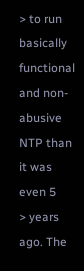> to run  basically functional and non-abusive NTP than it was even 5
> years ago. The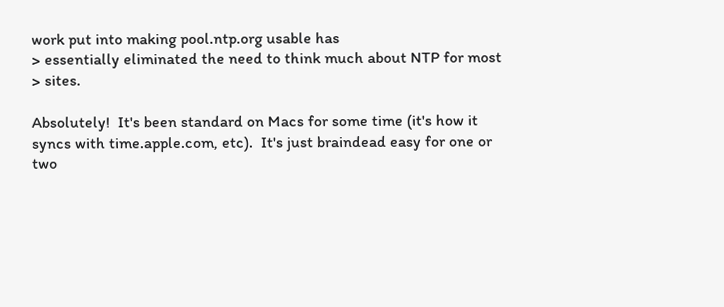work put into making pool.ntp.org usable has
> essentially eliminated the need to think much about NTP for most
> sites.

Absolutely!  It's been standard on Macs for some time (it's how it
syncs with time.apple.com, etc).  It's just braindead easy for one or
two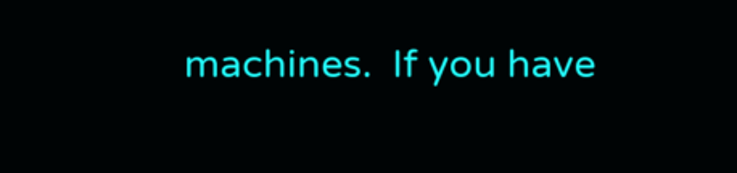machines.  If you have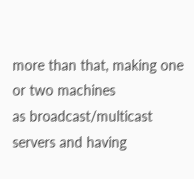more than that, making one or two machines
as broadcast/multicast servers and having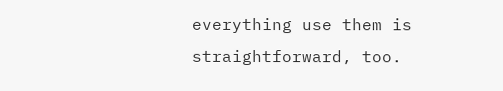everything use them is
straightforward, too.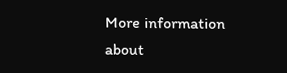More information about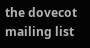the dovecot mailing list